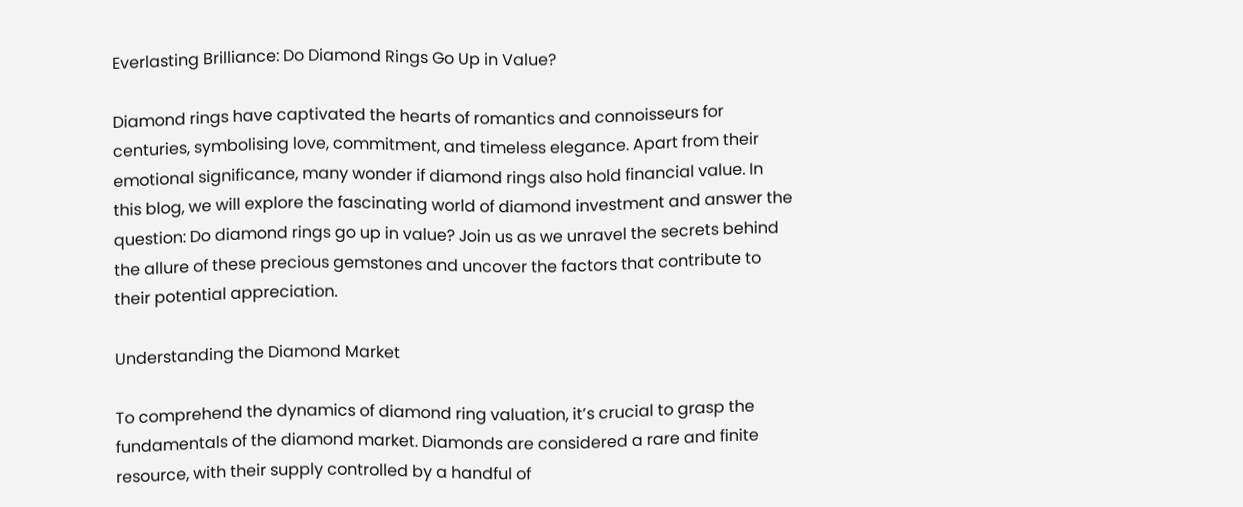Everlasting Brilliance: Do Diamond Rings Go Up in Value?

Diamond rings have captivated the hearts of romantics and connoisseurs for centuries, symbolising love, commitment, and timeless elegance. Apart from their emotional significance, many wonder if diamond rings also hold financial value. In this blog, we will explore the fascinating world of diamond investment and answer the question: Do diamond rings go up in value? Join us as we unravel the secrets behind the allure of these precious gemstones and uncover the factors that contribute to their potential appreciation.

Understanding the Diamond Market

To comprehend the dynamics of diamond ring valuation, it’s crucial to grasp the fundamentals of the diamond market. Diamonds are considered a rare and finite resource, with their supply controlled by a handful of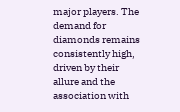major players. The demand for diamonds remains consistently high, driven by their allure and the association with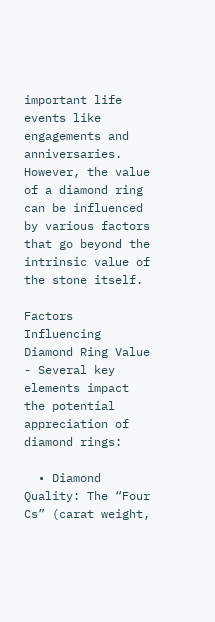important life events like engagements and anniversaries. However, the value of a diamond ring can be influenced by various factors that go beyond the intrinsic value of the stone itself.

Factors Influencing Diamond Ring Value - Several key elements impact the potential appreciation of diamond rings:

  • Diamond Quality: The “Four Cs” (carat weight,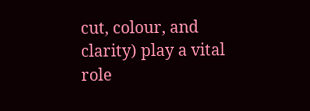cut, colour, and clarity) play a vital role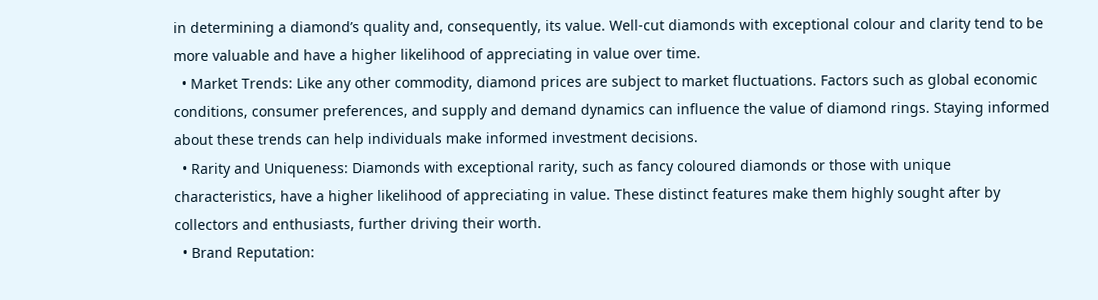in determining a diamond’s quality and, consequently, its value. Well-cut diamonds with exceptional colour and clarity tend to be more valuable and have a higher likelihood of appreciating in value over time.
  • Market Trends: Like any other commodity, diamond prices are subject to market fluctuations. Factors such as global economic conditions, consumer preferences, and supply and demand dynamics can influence the value of diamond rings. Staying informed about these trends can help individuals make informed investment decisions.
  • Rarity and Uniqueness: Diamonds with exceptional rarity, such as fancy coloured diamonds or those with unique characteristics, have a higher likelihood of appreciating in value. These distinct features make them highly sought after by collectors and enthusiasts, further driving their worth.
  • Brand Reputation: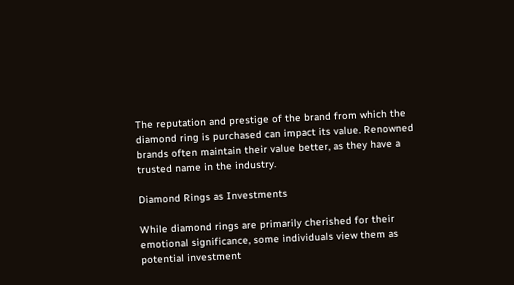The reputation and prestige of the brand from which the diamond ring is purchased can impact its value. Renowned brands often maintain their value better, as they have a trusted name in the industry.

Diamond Rings as Investments

While diamond rings are primarily cherished for their emotional significance, some individuals view them as potential investment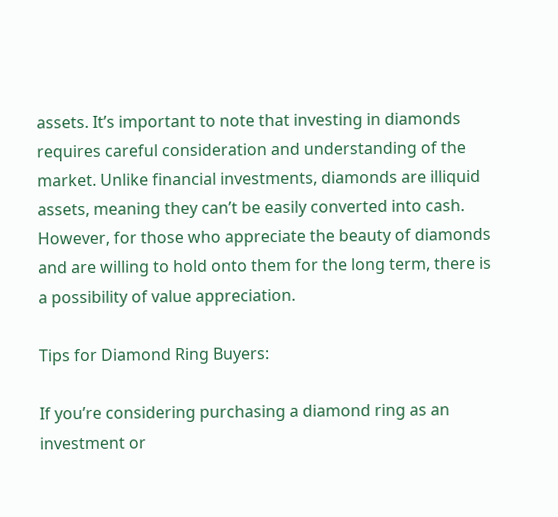assets. It’s important to note that investing in diamonds requires careful consideration and understanding of the market. Unlike financial investments, diamonds are illiquid assets, meaning they can’t be easily converted into cash. However, for those who appreciate the beauty of diamonds and are willing to hold onto them for the long term, there is a possibility of value appreciation.

Tips for Diamond Ring Buyers:

If you’re considering purchasing a diamond ring as an investment or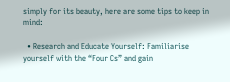simply for its beauty, here are some tips to keep in mind:

  • Research and Educate Yourself: Familiarise yourself with the “Four Cs” and gain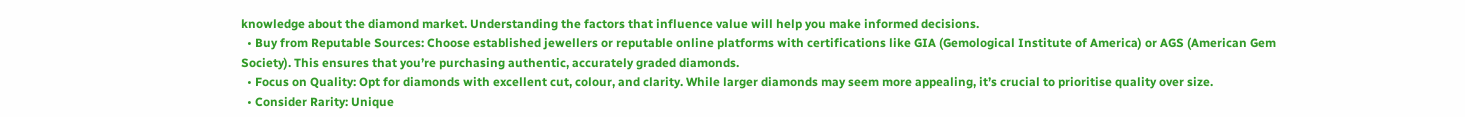knowledge about the diamond market. Understanding the factors that influence value will help you make informed decisions.
  • Buy from Reputable Sources: Choose established jewellers or reputable online platforms with certifications like GIA (Gemological Institute of America) or AGS (American Gem Society). This ensures that you’re purchasing authentic, accurately graded diamonds.
  • Focus on Quality: Opt for diamonds with excellent cut, colour, and clarity. While larger diamonds may seem more appealing, it’s crucial to prioritise quality over size.
  • Consider Rarity: Unique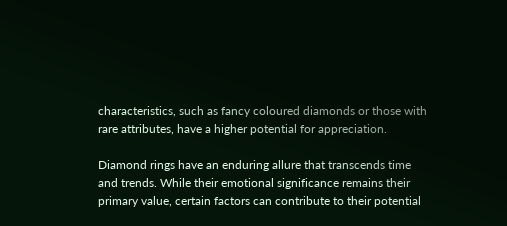characteristics, such as fancy coloured diamonds or those with rare attributes, have a higher potential for appreciation.

Diamond rings have an enduring allure that transcends time and trends. While their emotional significance remains their primary value, certain factors can contribute to their potential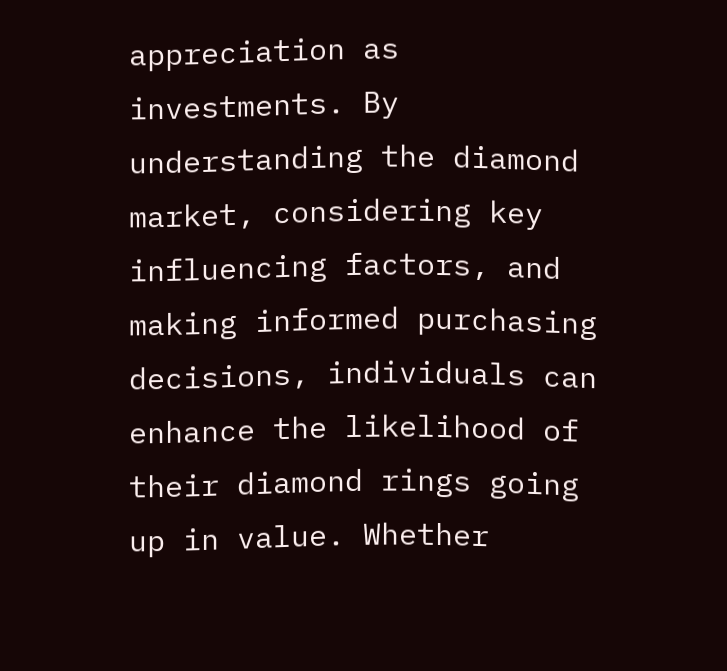appreciation as investments. By understanding the diamond market, considering key influencing factors, and making informed purchasing decisions, individuals can enhance the likelihood of their diamond rings going up in value. Whether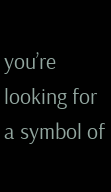you’re looking for a symbol of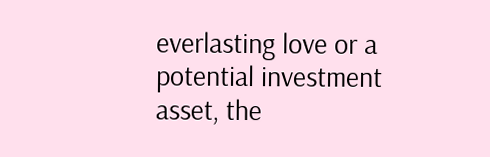everlasting love or a potential investment asset, the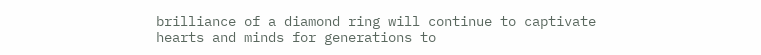brilliance of a diamond ring will continue to captivate hearts and minds for generations to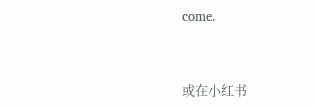come.


或在小红书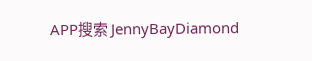APP搜索 JennyBayDiamond